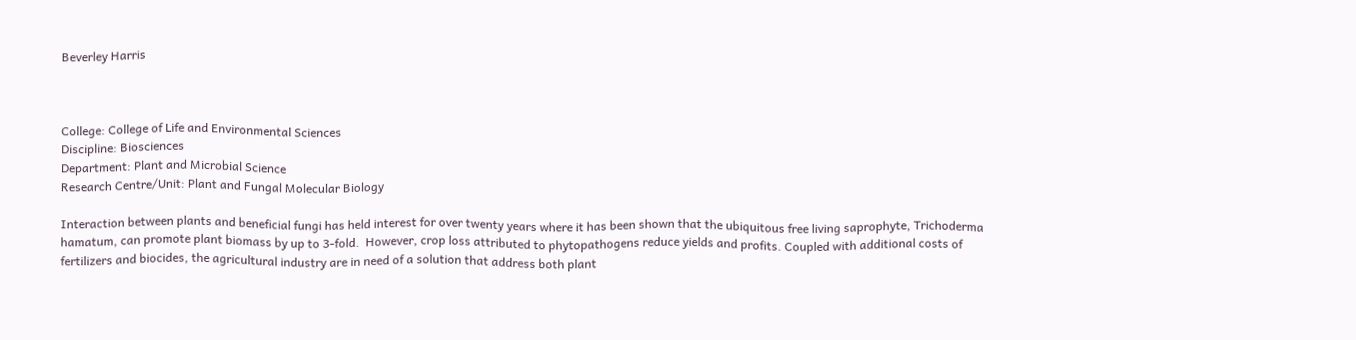Beverley Harris



College: College of Life and Environmental Sciences
Discipline: Biosciences
Department: Plant and Microbial Science
Research Centre/Unit: Plant and Fungal Molecular Biology

Interaction between plants and beneficial fungi has held interest for over twenty years where it has been shown that the ubiquitous free living saprophyte, Trichoderma hamatum, can promote plant biomass by up to 3-fold.  However, crop loss attributed to phytopathogens reduce yields and profits. Coupled with additional costs of fertilizers and biocides, the agricultural industry are in need of a solution that address both plant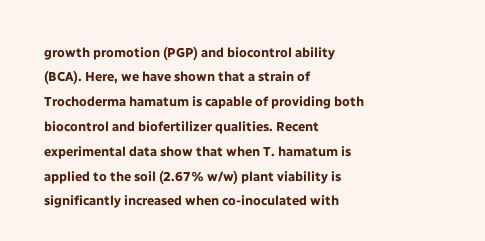growth promotion (PGP) and biocontrol ability (BCA). Here, we have shown that a strain of Trochoderma hamatum is capable of providing both biocontrol and biofertilizer qualities. Recent experimental data show that when T. hamatum is applied to the soil (2.67% w/w) plant viability is significantly increased when co-inoculated with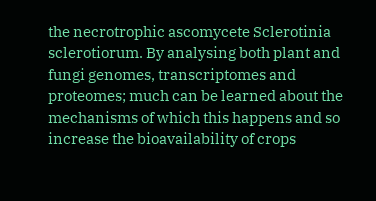the necrotrophic ascomycete Sclerotinia sclerotiorum. By analysing both plant and fungi genomes, transcriptomes and proteomes; much can be learned about the mechanisms of which this happens and so increase the bioavailability of crops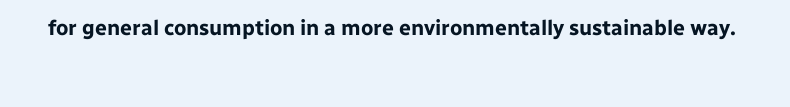for general consumption in a more environmentally sustainable way.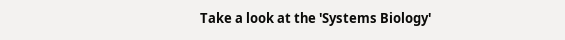Take a look at the 'Systems Biology'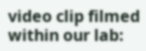video clip filmed within our lab: